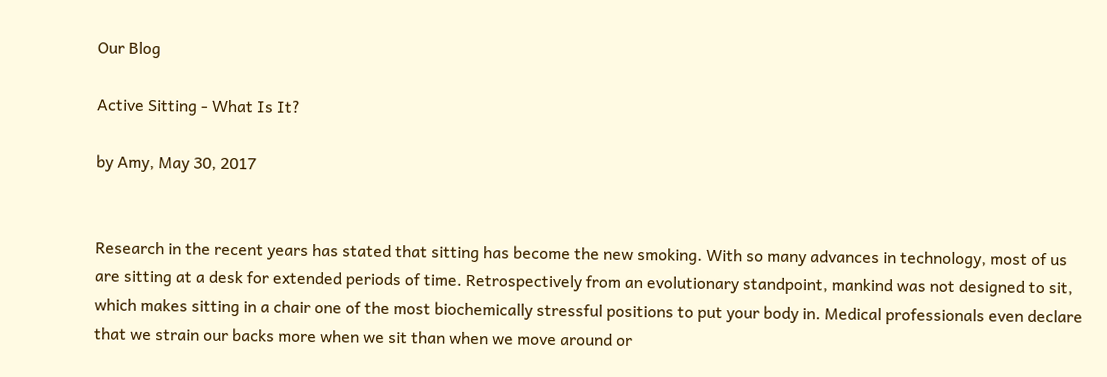Our Blog

Active Sitting - What Is It?

by Amy, May 30, 2017


Research in the recent years has stated that sitting has become the new smoking. With so many advances in technology, most of us are sitting at a desk for extended periods of time. Retrospectively from an evolutionary standpoint, mankind was not designed to sit, which makes sitting in a chair one of the most biochemically stressful positions to put your body in. Medical professionals even declare that we strain our backs more when we sit than when we move around or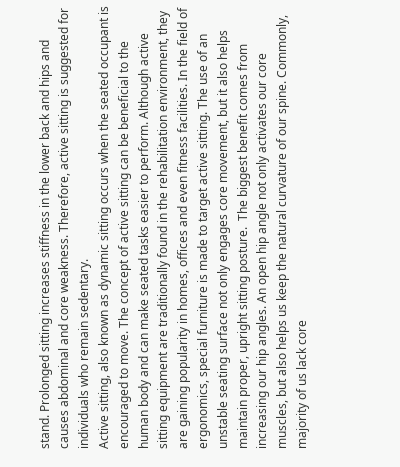stand. Prolonged sitting increases stiffness in the lower back and hips and causes abdominal and core weakness. Therefore, active sitting is suggested for individuals who remain sedentary.
Active sitting, also known as dynamic sitting occurs when the seated occupant is encouraged to move. The concept of active sitting can be beneficial to the human body and can make seated tasks easier to perform. Although active sitting equipment are traditionally found in the rehabilitation environment, they are gaining popularity in homes, offices and even fitness facilities. In the field of ergonomics, special furniture is made to target active sitting. The use of an unstable seating surface not only engages core movement, but it also helps maintain proper, upright sitting posture.  The biggest benefit comes from increasing our hip angles. An open hip angle not only activates our core muscles, but also helps us keep the natural curvature of our spine. Commonly, majority of us lack core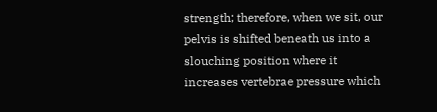strength; therefore, when we sit, our pelvis is shifted beneath us into a slouching position where it increases vertebrae pressure which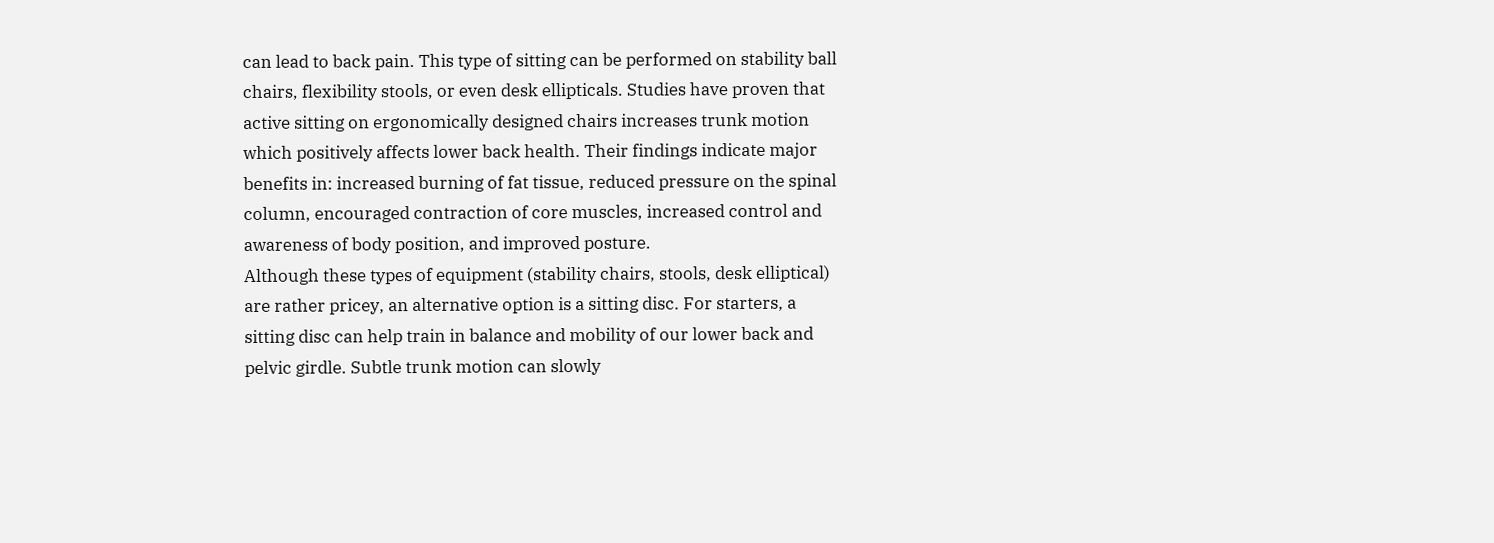can lead to back pain. This type of sitting can be performed on stability ball chairs, flexibility stools, or even desk ellipticals. Studies have proven that active sitting on ergonomically designed chairs increases trunk motion which positively affects lower back health. Their findings indicate major benefits in: increased burning of fat tissue, reduced pressure on the spinal column, encouraged contraction of core muscles, increased control and awareness of body position, and improved posture.
Although these types of equipment (stability chairs, stools, desk elliptical) are rather pricey, an alternative option is a sitting disc. For starters, a sitting disc can help train in balance and mobility of our lower back and pelvic girdle. Subtle trunk motion can slowly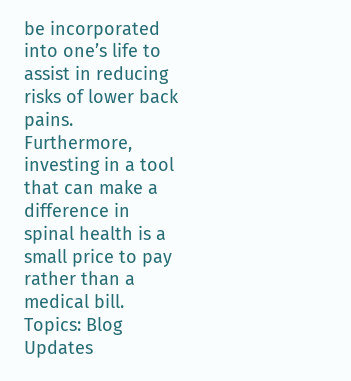be incorporated into one’s life to assist in reducing risks of lower back pains. Furthermore, investing in a tool that can make a difference in spinal health is a small price to pay rather than a medical bill.
Topics: Blog Updates